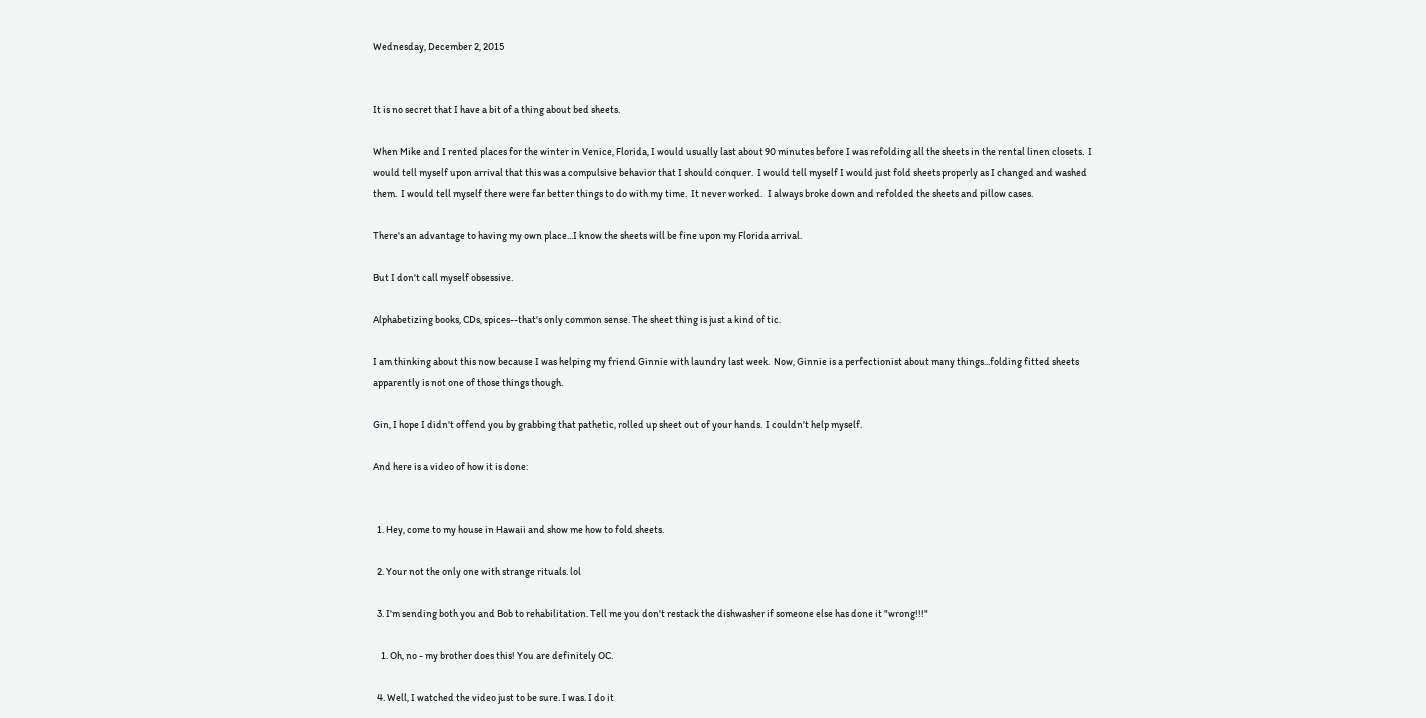Wednesday, December 2, 2015


It is no secret that I have a bit of a thing about bed sheets.

When Mike and I rented places for the winter in Venice, Florida, I would usually last about 90 minutes before I was refolding all the sheets in the rental linen closets.  I would tell myself upon arrival that this was a compulsive behavior that I should conquer.  I would tell myself I would just fold sheets properly as I changed and washed them.  I would tell myself there were far better things to do with my time.  It never worked.   I always broke down and refolded the sheets and pillow cases.

There's an advantage to having my own place...I know the sheets will be fine upon my Florida arrival.

But I don't call myself obsessive.

Alphabetizing books, CDs, spices--that's only common sense. The sheet thing is just a kind of tic.

I am thinking about this now because I was helping my friend Ginnie with laundry last week.  Now, Ginnie is a perfectionist about many things...folding fitted sheets apparently is not one of those things though.

Gin, I hope I didn't offend you by grabbing that pathetic, rolled up sheet out of your hands.  I couldn't help myself.

And here is a video of how it is done:


  1. Hey, come to my house in Hawaii and show me how to fold sheets.

  2. Your not the only one with strange rituals. lol

  3. I'm sending both you and Bob to rehabilitation. Tell me you don't restack the dishwasher if someone else has done it "wrong!!!"

    1. Oh, no - my brother does this! You are definitely OC.

  4. Well, I watched the video just to be sure. I was. I do it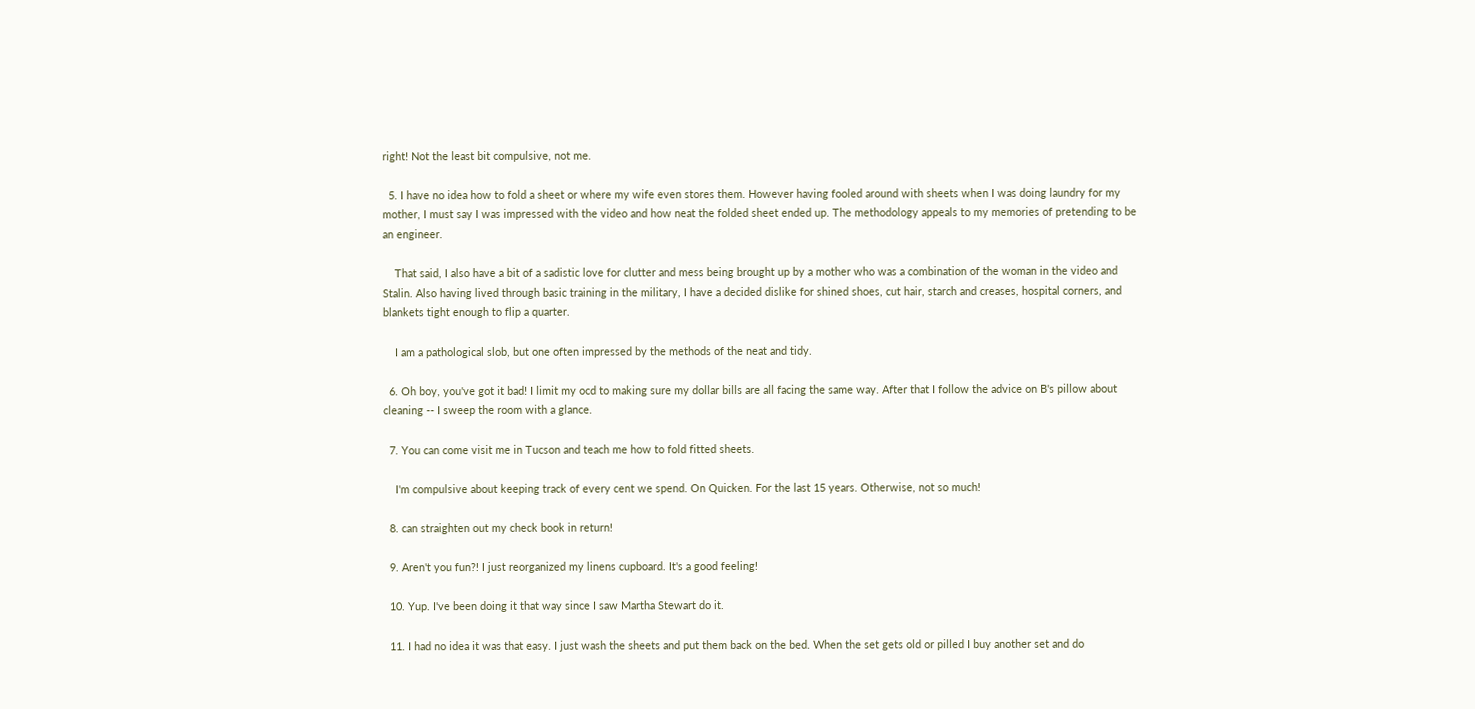right! Not the least bit compulsive, not me.

  5. I have no idea how to fold a sheet or where my wife even stores them. However having fooled around with sheets when I was doing laundry for my mother, I must say I was impressed with the video and how neat the folded sheet ended up. The methodology appeals to my memories of pretending to be an engineer.

    That said, I also have a bit of a sadistic love for clutter and mess being brought up by a mother who was a combination of the woman in the video and Stalin. Also having lived through basic training in the military, I have a decided dislike for shined shoes, cut hair, starch and creases, hospital corners, and blankets tight enough to flip a quarter.

    I am a pathological slob, but one often impressed by the methods of the neat and tidy.

  6. Oh boy, you've got it bad! I limit my ocd to making sure my dollar bills are all facing the same way. After that I follow the advice on B's pillow about cleaning -- I sweep the room with a glance.

  7. You can come visit me in Tucson and teach me how to fold fitted sheets.

    I'm compulsive about keeping track of every cent we spend. On Quicken. For the last 15 years. Otherwise, not so much!

  8. can straighten out my check book in return!

  9. Aren't you fun?! I just reorganized my linens cupboard. It's a good feeling!

  10. Yup. I've been doing it that way since I saw Martha Stewart do it.

  11. I had no idea it was that easy. I just wash the sheets and put them back on the bed. When the set gets old or pilled I buy another set and do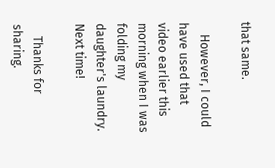that same.

    However, I could have used that video earlier this morning when I was folding my daughter's laundry. Next time!

    Thanks for sharing.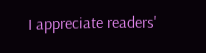I appreciate readers'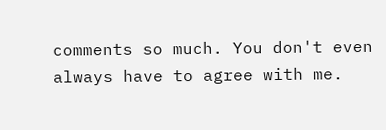comments so much. You don't even always have to agree with me.